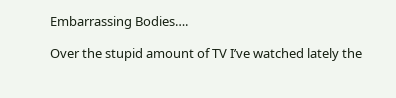Embarrassing Bodies….

Over the stupid amount of TV I’ve watched lately the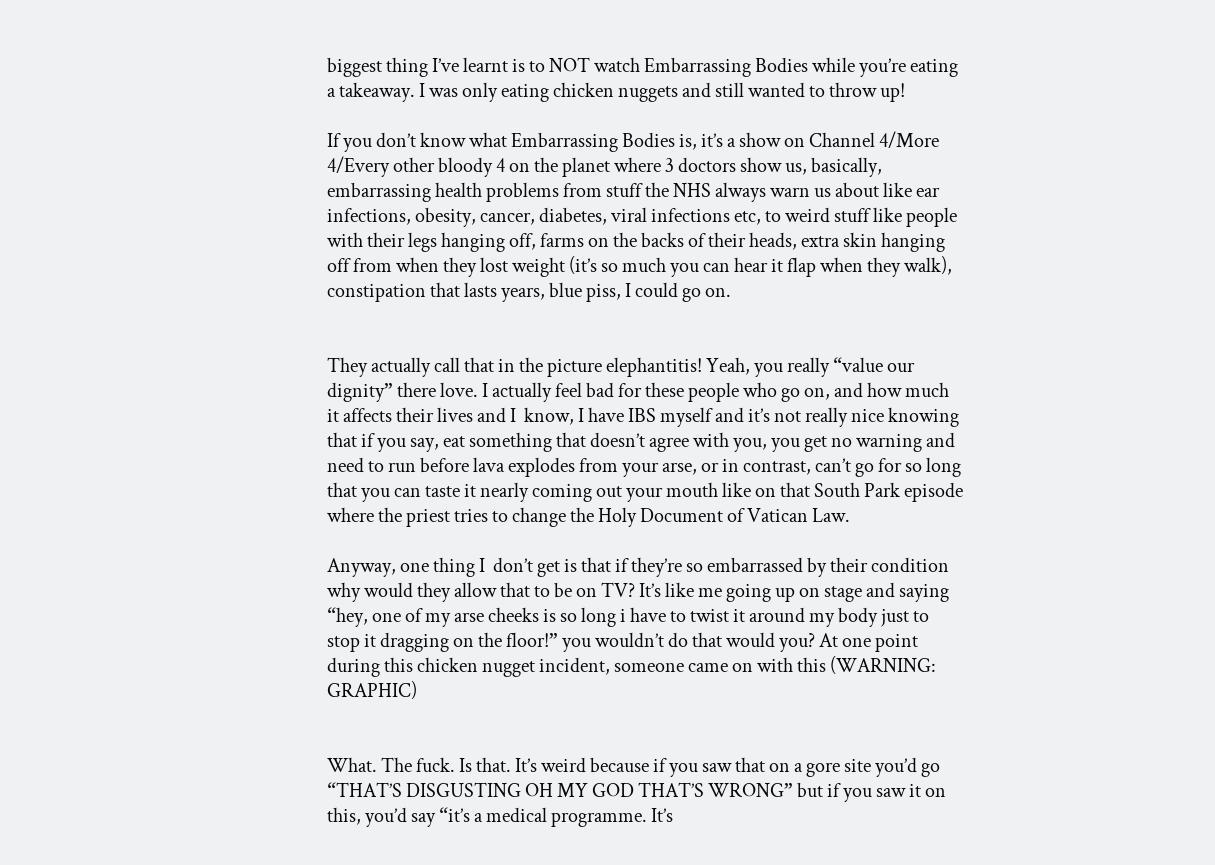biggest thing I’ve learnt is to NOT watch Embarrassing Bodies while you’re eating a takeaway. I was only eating chicken nuggets and still wanted to throw up!

If you don’t know what Embarrassing Bodies is, it’s a show on Channel 4/More 4/Every other bloody 4 on the planet where 3 doctors show us, basically, embarrassing health problems from stuff the NHS always warn us about like ear infections, obesity, cancer, diabetes, viral infections etc, to weird stuff like people with their legs hanging off, farms on the backs of their heads, extra skin hanging off from when they lost weight (it’s so much you can hear it flap when they walk), constipation that lasts years, blue piss, I could go on.


They actually call that in the picture elephantitis! Yeah, you really “value our dignity” there love. I actually feel bad for these people who go on, and how much it affects their lives and I  know, I have IBS myself and it’s not really nice knowing that if you say, eat something that doesn’t agree with you, you get no warning and need to run before lava explodes from your arse, or in contrast, can’t go for so long that you can taste it nearly coming out your mouth like on that South Park episode where the priest tries to change the Holy Document of Vatican Law.

Anyway, one thing I  don’t get is that if they’re so embarrassed by their condition why would they allow that to be on TV? It’s like me going up on stage and saying “hey, one of my arse cheeks is so long i have to twist it around my body just to stop it dragging on the floor!” you wouldn’t do that would you? At one point during this chicken nugget incident, someone came on with this (WARNING: GRAPHIC)


What. The fuck. Is that. It’s weird because if you saw that on a gore site you’d go “THAT’S DISGUSTING OH MY GOD THAT’S WRONG” but if you saw it on this, you’d say “it’s a medical programme. It’s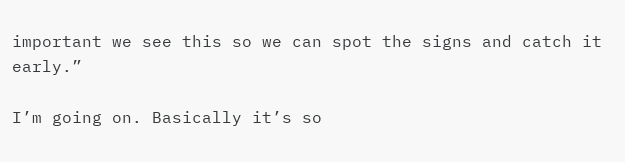important we see this so we can spot the signs and catch it early.”

I’m going on. Basically it’s so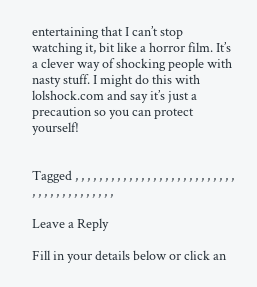entertaining that I can’t stop watching it, bit like a horror film. It’s a clever way of shocking people with nasty stuff. I might do this with lolshock.com and say it’s just a precaution so you can protect yourself!


Tagged , , , , , , , , , , , , , , , , , , , , , , , , , , , , , , , , , , , , , , , , ,

Leave a Reply

Fill in your details below or click an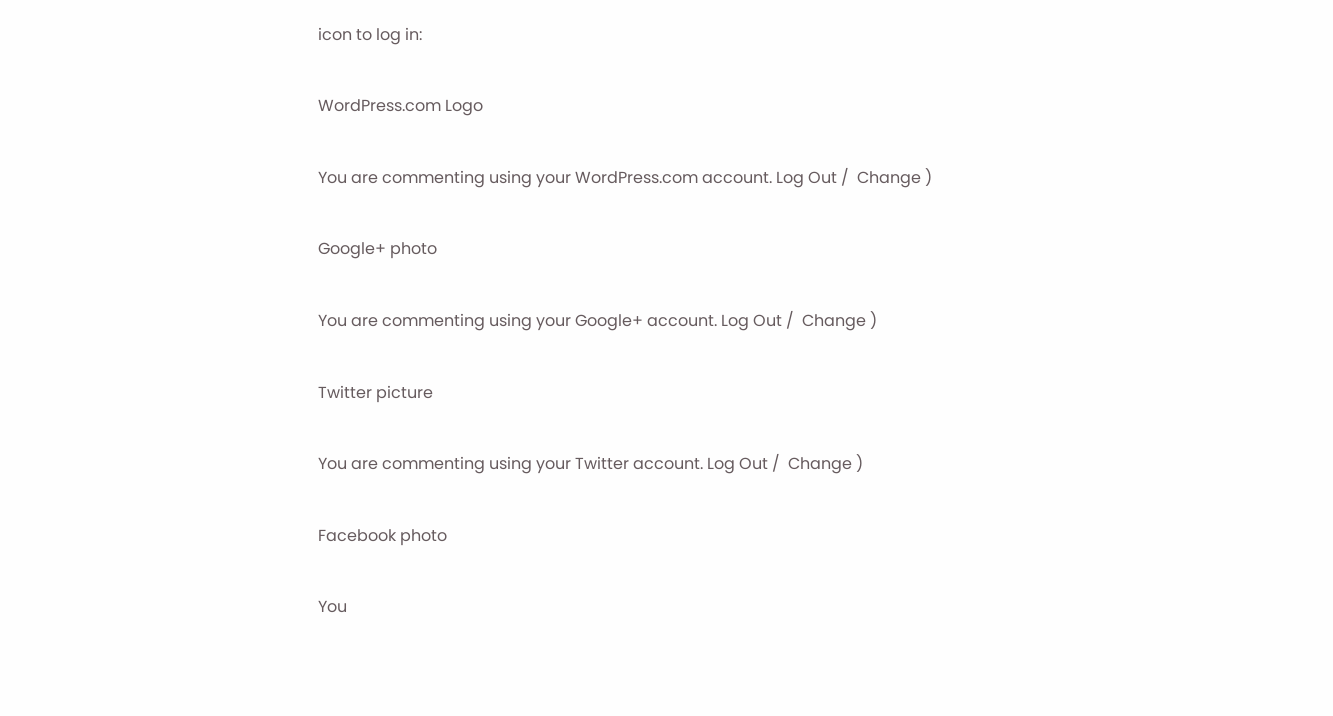icon to log in:

WordPress.com Logo

You are commenting using your WordPress.com account. Log Out /  Change )

Google+ photo

You are commenting using your Google+ account. Log Out /  Change )

Twitter picture

You are commenting using your Twitter account. Log Out /  Change )

Facebook photo

You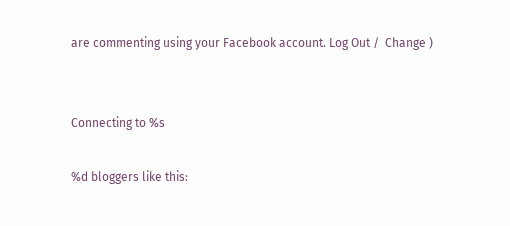are commenting using your Facebook account. Log Out /  Change )


Connecting to %s

%d bloggers like this: